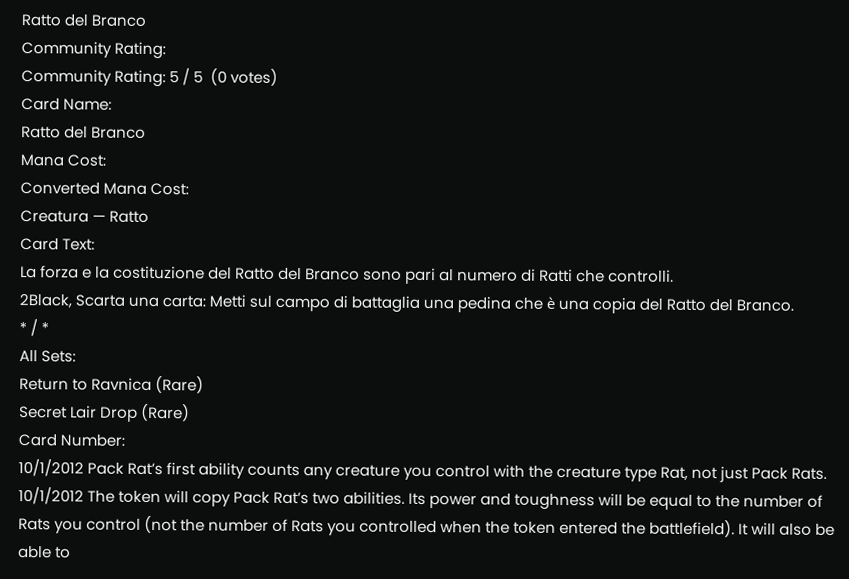Ratto del Branco
Community Rating:
Community Rating: 5 / 5  (0 votes)
Card Name:
Ratto del Branco
Mana Cost:
Converted Mana Cost:
Creatura — Ratto
Card Text:
La forza e la costituzione del Ratto del Branco sono pari al numero di Ratti che controlli.
2Black, Scarta una carta: Metti sul campo di battaglia una pedina che è una copia del Ratto del Branco.
* / *
All Sets:
Return to Ravnica (Rare)
Secret Lair Drop (Rare)
Card Number:
10/1/2012 Pack Rat’s first ability counts any creature you control with the creature type Rat, not just Pack Rats.
10/1/2012 The token will copy Pack Rat’s two abilities. Its power and toughness will be equal to the number of Rats you control (not the number of Rats you controlled when the token entered the battlefield). It will also be able to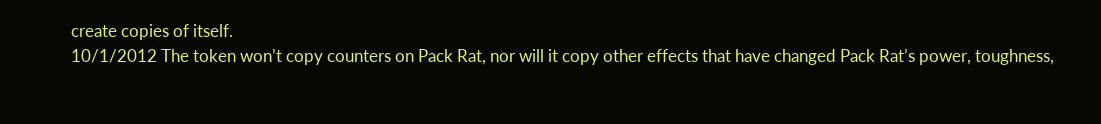create copies of itself.
10/1/2012 The token won’t copy counters on Pack Rat, nor will it copy other effects that have changed Pack Rat’s power, toughness,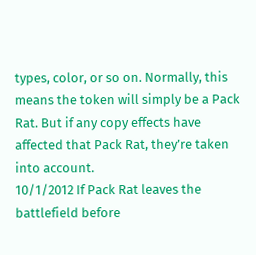types, color, or so on. Normally, this means the token will simply be a Pack Rat. But if any copy effects have affected that Pack Rat, they’re taken into account.
10/1/2012 If Pack Rat leaves the battlefield before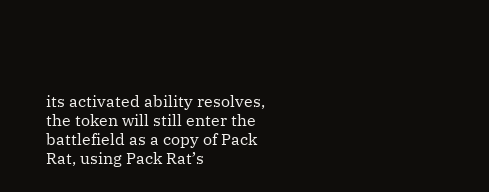its activated ability resolves, the token will still enter the battlefield as a copy of Pack Rat, using Pack Rat’s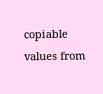copiable values from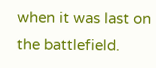when it was last on the battlefield.